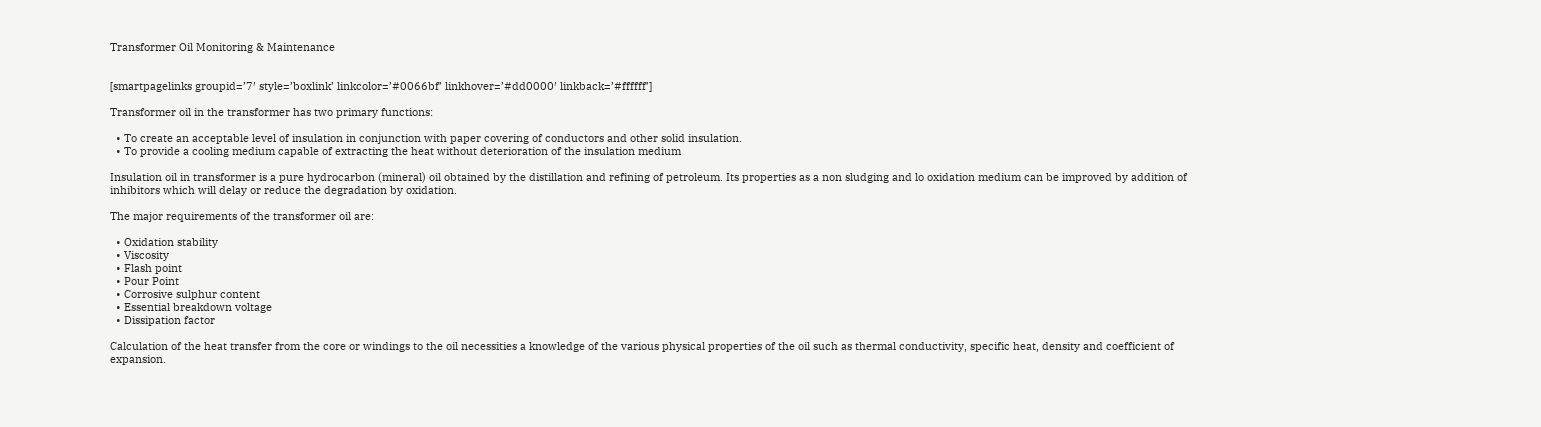Transformer Oil Monitoring & Maintenance


[smartpagelinks groupid=’7′ style=’boxlink’ linkcolor=’#0066bf’ linkhover=’#dd0000′ linkback=’#ffffff’]

Transformer oil in the transformer has two primary functions:

  • To create an acceptable level of insulation in conjunction with paper covering of conductors and other solid insulation.
  • To provide a cooling medium capable of extracting the heat without deterioration of the insulation medium

Insulation oil in transformer is a pure hydrocarbon (mineral) oil obtained by the distillation and refining of petroleum. Its properties as a non sludging and lo oxidation medium can be improved by addition of inhibitors which will delay or reduce the degradation by oxidation.

The major requirements of the transformer oil are:

  • Oxidation stability
  • Viscosity
  • Flash point
  • Pour Point
  • Corrosive sulphur content
  • Essential breakdown voltage
  • Dissipation factor

Calculation of the heat transfer from the core or windings to the oil necessities a knowledge of the various physical properties of the oil such as thermal conductivity, specific heat, density and coefficient of expansion.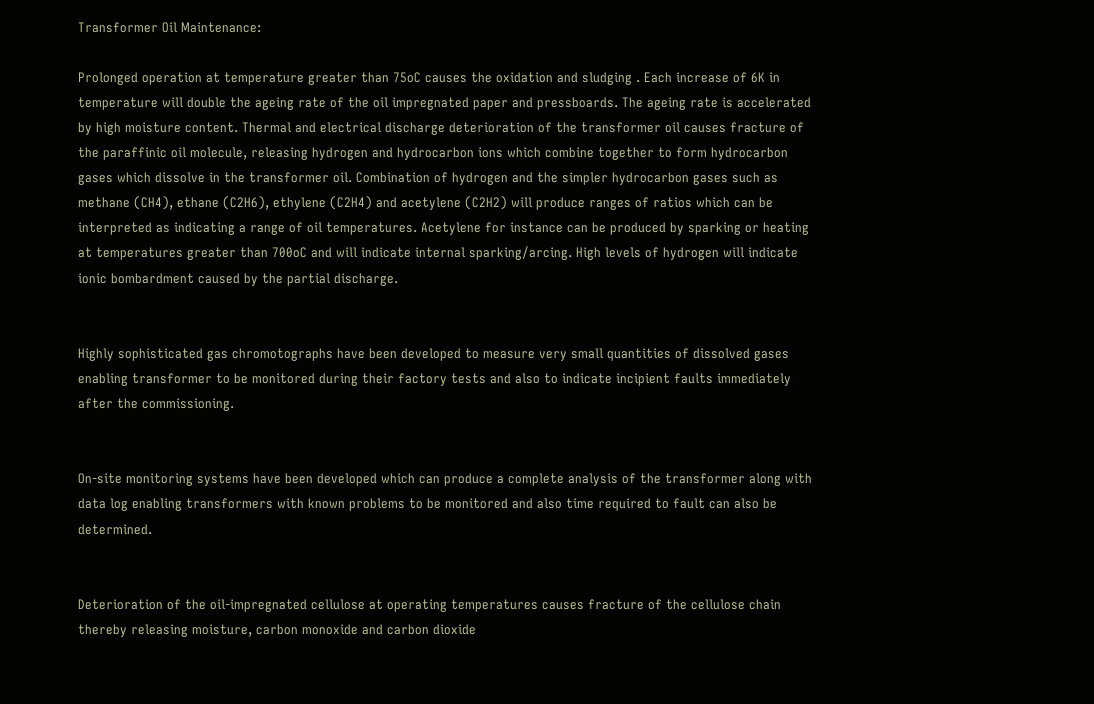Transformer Oil Maintenance:

Prolonged operation at temperature greater than 75oC causes the oxidation and sludging . Each increase of 6K in temperature will double the ageing rate of the oil impregnated paper and pressboards. The ageing rate is accelerated by high moisture content. Thermal and electrical discharge deterioration of the transformer oil causes fracture of the paraffinic oil molecule, releasing hydrogen and hydrocarbon ions which combine together to form hydrocarbon gases which dissolve in the transformer oil. Combination of hydrogen and the simpler hydrocarbon gases such as methane (CH4), ethane (C2H6), ethylene (C2H4) and acetylene (C2H2) will produce ranges of ratios which can be interpreted as indicating a range of oil temperatures. Acetylene for instance can be produced by sparking or heating at temperatures greater than 700oC and will indicate internal sparking/arcing. High levels of hydrogen will indicate ionic bombardment caused by the partial discharge.


Highly sophisticated gas chromotographs have been developed to measure very small quantities of dissolved gases enabling transformer to be monitored during their factory tests and also to indicate incipient faults immediately after the commissioning.


On-site monitoring systems have been developed which can produce a complete analysis of the transformer along with data log enabling transformers with known problems to be monitored and also time required to fault can also be determined.


Deterioration of the oil-impregnated cellulose at operating temperatures causes fracture of the cellulose chain thereby releasing moisture, carbon monoxide and carbon dioxide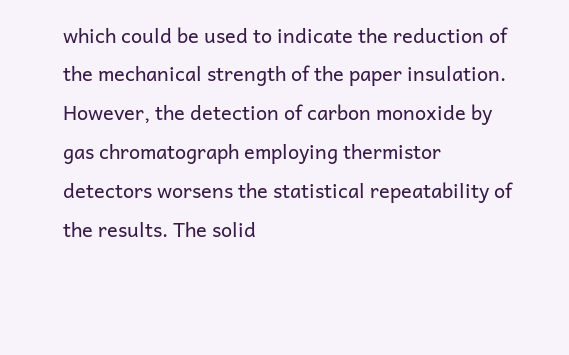which could be used to indicate the reduction of the mechanical strength of the paper insulation. However, the detection of carbon monoxide by gas chromatograph employing thermistor detectors worsens the statistical repeatability of the results. The solid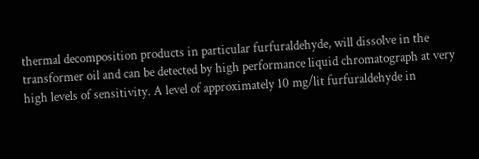thermal decomposition products in particular furfuraldehyde, will dissolve in the transformer oil and can be detected by high performance liquid chromatograph at very high levels of sensitivity. A level of approximately 10 mg/lit furfuraldehyde in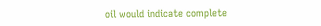oil would indicate complete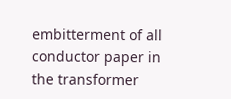embitterment of all conductor paper in the transformer